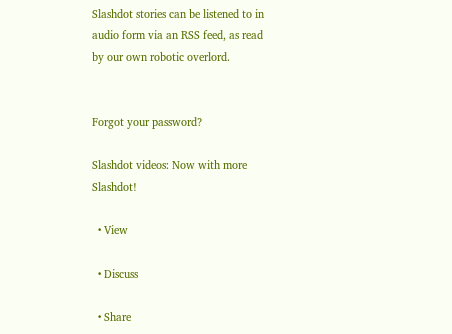Slashdot stories can be listened to in audio form via an RSS feed, as read by our own robotic overlord.


Forgot your password?

Slashdot videos: Now with more Slashdot!

  • View

  • Discuss

  • Share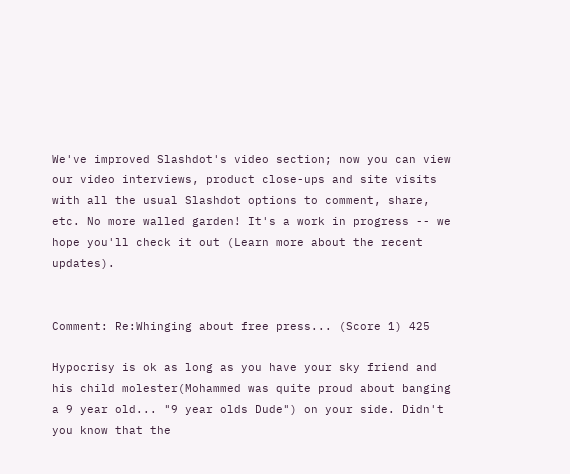We've improved Slashdot's video section; now you can view our video interviews, product close-ups and site visits with all the usual Slashdot options to comment, share, etc. No more walled garden! It's a work in progress -- we hope you'll check it out (Learn more about the recent updates).


Comment: Re:Whinging about free press... (Score 1) 425

Hypocrisy is ok as long as you have your sky friend and his child molester(Mohammed was quite proud about banging a 9 year old... "9 year olds Dude") on your side. Didn't you know that the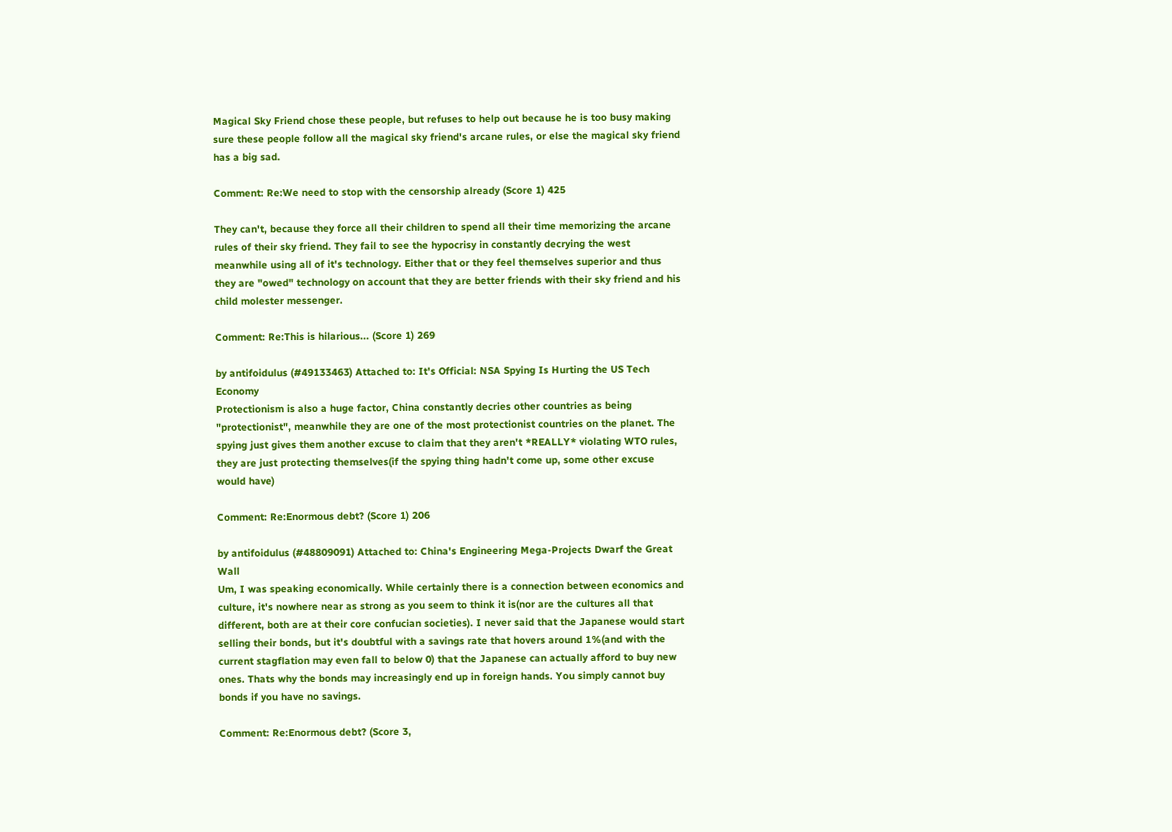Magical Sky Friend chose these people, but refuses to help out because he is too busy making sure these people follow all the magical sky friend's arcane rules, or else the magical sky friend has a big sad.

Comment: Re:We need to stop with the censorship already (Score 1) 425

They can't, because they force all their children to spend all their time memorizing the arcane rules of their sky friend. They fail to see the hypocrisy in constantly decrying the west meanwhile using all of it's technology. Either that or they feel themselves superior and thus they are "owed" technology on account that they are better friends with their sky friend and his child molester messenger.

Comment: Re:This is hilarious... (Score 1) 269

by antifoidulus (#49133463) Attached to: It's Official: NSA Spying Is Hurting the US Tech Economy
Protectionism is also a huge factor, China constantly decries other countries as being "protectionist", meanwhile they are one of the most protectionist countries on the planet. The spying just gives them another excuse to claim that they aren't *REALLY* violating WTO rules, they are just protecting themselves(if the spying thing hadn't come up, some other excuse would have)

Comment: Re:Enormous debt? (Score 1) 206

by antifoidulus (#48809091) Attached to: China's Engineering Mega-Projects Dwarf the Great Wall
Um, I was speaking economically. While certainly there is a connection between economics and culture, it's nowhere near as strong as you seem to think it is(nor are the cultures all that different, both are at their core confucian societies). I never said that the Japanese would start selling their bonds, but it's doubtful with a savings rate that hovers around 1%(and with the current stagflation may even fall to below 0) that the Japanese can actually afford to buy new ones. Thats why the bonds may increasingly end up in foreign hands. You simply cannot buy bonds if you have no savings.

Comment: Re:Enormous debt? (Score 3,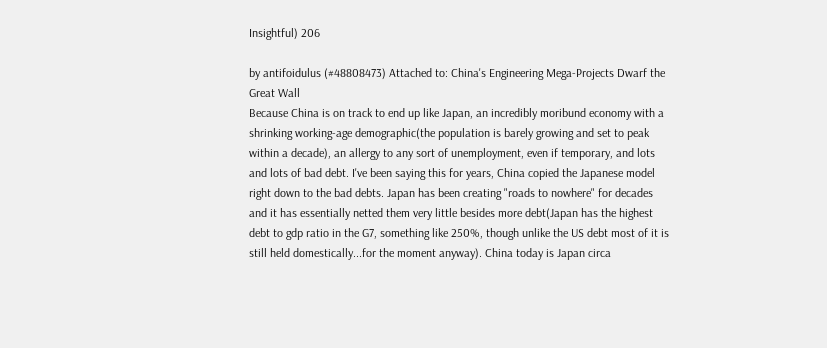Insightful) 206

by antifoidulus (#48808473) Attached to: China's Engineering Mega-Projects Dwarf the Great Wall
Because China is on track to end up like Japan, an incredibly moribund economy with a shrinking working-age demographic(the population is barely growing and set to peak within a decade), an allergy to any sort of unemployment, even if temporary, and lots and lots of bad debt. I've been saying this for years, China copied the Japanese model right down to the bad debts. Japan has been creating "roads to nowhere" for decades and it has essentially netted them very little besides more debt(Japan has the highest debt to gdp ratio in the G7, something like 250%, though unlike the US debt most of it is still held domestically...for the moment anyway). China today is Japan circa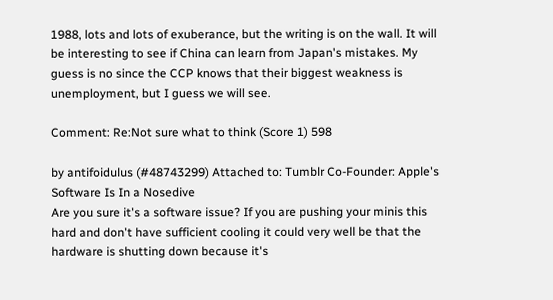1988, lots and lots of exuberance, but the writing is on the wall. It will be interesting to see if China can learn from Japan's mistakes. My guess is no since the CCP knows that their biggest weakness is unemployment, but I guess we will see.

Comment: Re:Not sure what to think (Score 1) 598

by antifoidulus (#48743299) Attached to: Tumblr Co-Founder: Apple's Software Is In a Nosedive
Are you sure it's a software issue? If you are pushing your minis this hard and don't have sufficient cooling it could very well be that the hardware is shutting down because it's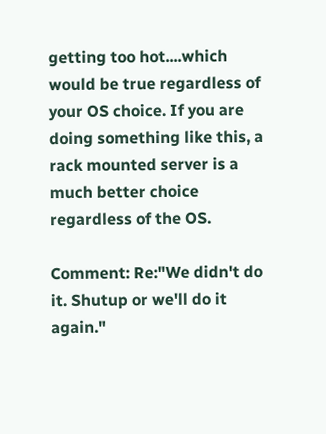getting too hot....which would be true regardless of your OS choice. If you are doing something like this, a rack mounted server is a much better choice regardless of the OS.

Comment: Re:"We didn't do it. Shutup or we'll do it again."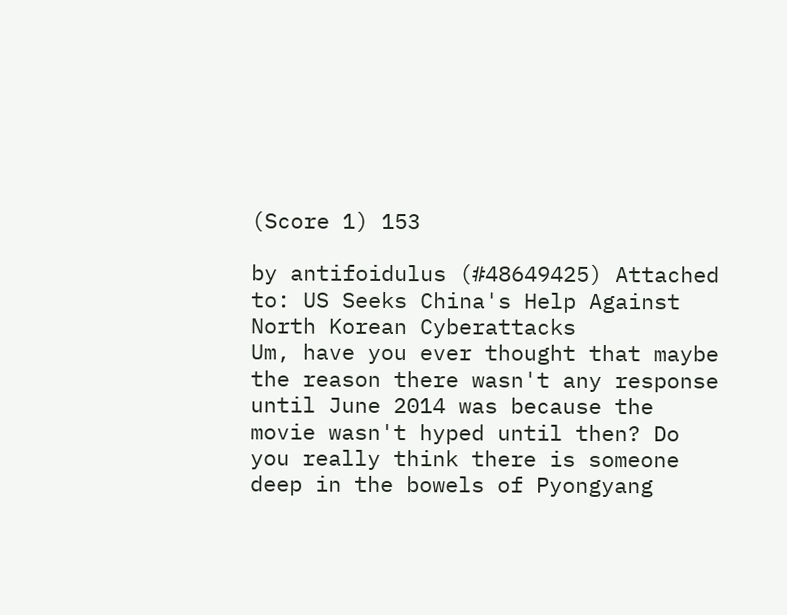(Score 1) 153

by antifoidulus (#48649425) Attached to: US Seeks China's Help Against North Korean Cyberattacks
Um, have you ever thought that maybe the reason there wasn't any response until June 2014 was because the movie wasn't hyped until then? Do you really think there is someone deep in the bowels of Pyongyang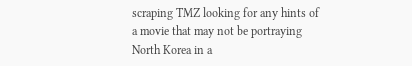scraping TMZ looking for any hints of a movie that may not be portraying North Korea in a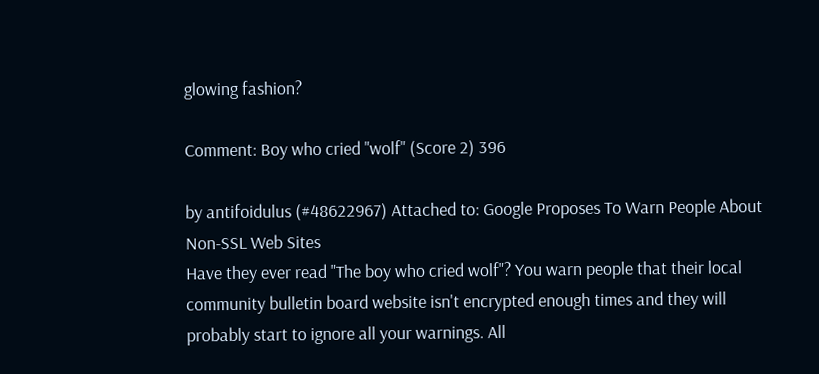glowing fashion?

Comment: Boy who cried "wolf" (Score 2) 396

by antifoidulus (#48622967) Attached to: Google Proposes To Warn People About Non-SSL Web Sites
Have they ever read "The boy who cried wolf"? You warn people that their local community bulletin board website isn't encrypted enough times and they will probably start to ignore all your warnings. All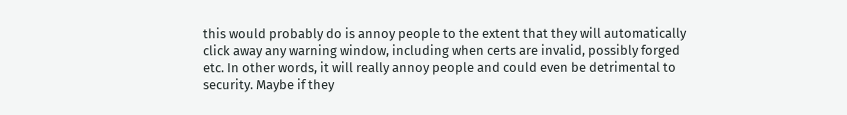this would probably do is annoy people to the extent that they will automatically click away any warning window, including when certs are invalid, possibly forged etc. In other words, it will really annoy people and could even be detrimental to security. Maybe if they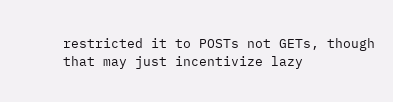restricted it to POSTs not GETs, though that may just incentivize lazy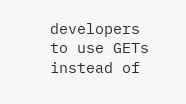developers to use GETs instead of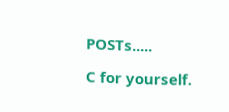POSTs.....

C for yourself.